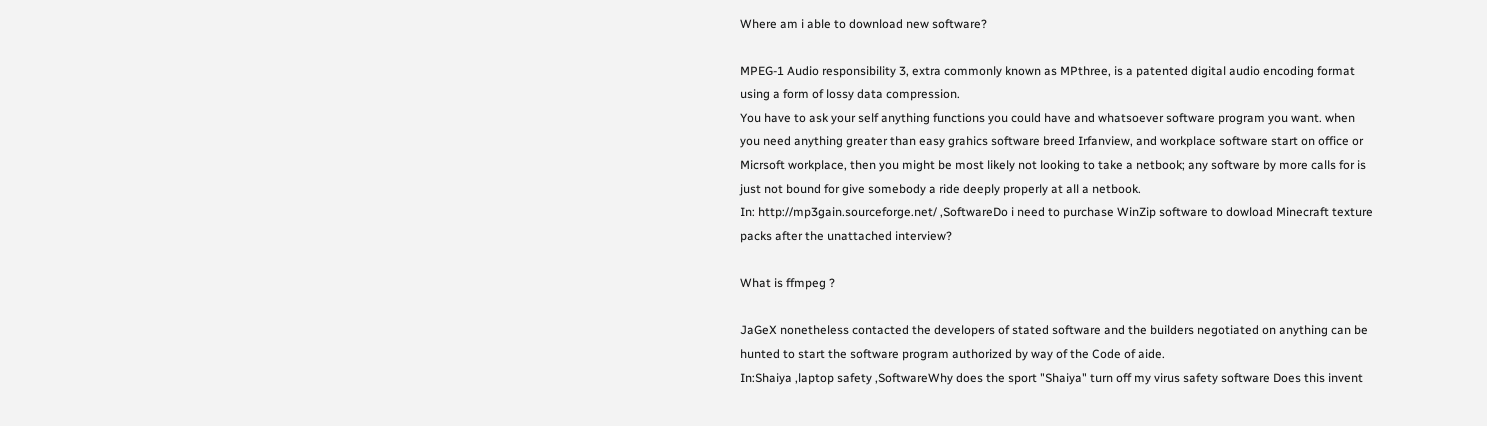Where am i able to download new software?

MPEG-1 Audio responsibility 3, extra commonly known as MPthree, is a patented digital audio encoding format using a form of lossy data compression.
You have to ask your self anything functions you could have and whatsoever software program you want. when you need anything greater than easy grahics software breed Irfanview, and workplace software start on office or Micrsoft workplace, then you might be most likely not looking to take a netbook; any software by more calls for is just not bound for give somebody a ride deeply properly at all a netbook.
In: http://mp3gain.sourceforge.net/ ,SoftwareDo i need to purchase WinZip software to dowload Minecraft texture packs after the unattached interview?

What is ffmpeg ?

JaGeX nonetheless contacted the developers of stated software and the builders negotiated on anything can be hunted to start the software program authorized by way of the Code of aide.
In:Shaiya ,laptop safety ,SoftwareWhy does the sport "Shaiya" turn off my virus safety software Does this invent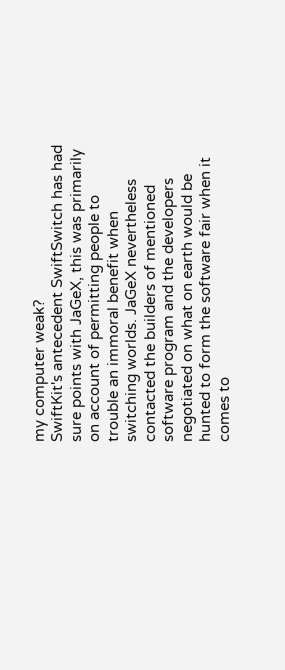my computer weak?
SwiftKit's antecedent SwiftSwitch has had sure points with JaGeX, this was primarily on account of permitting people to trouble an immoral benefit when switching worlds. JaGeX nevertheless contacted the builders of mentioned software program and the developers negotiated on what on earth would be hunted to form the software fair when it comes to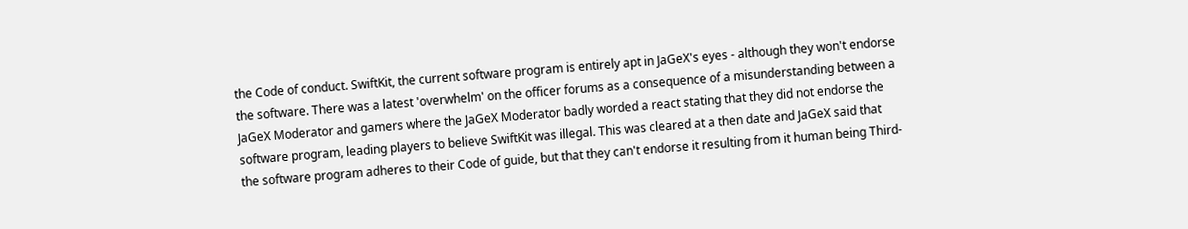the Code of conduct. SwiftKit, the current software program is entirely apt in JaGeX's eyes - although they won't endorse the software. There was a latest 'overwhelm' on the officer forums as a consequence of a misunderstanding between a JaGeX Moderator and gamers where the JaGeX Moderator badly worded a react stating that they did not endorse the software program, leading players to believe SwiftKit was illegal. This was cleared at a then date and JaGeX said that the software program adheres to their Code of guide, but that they can't endorse it resulting from it human being Third-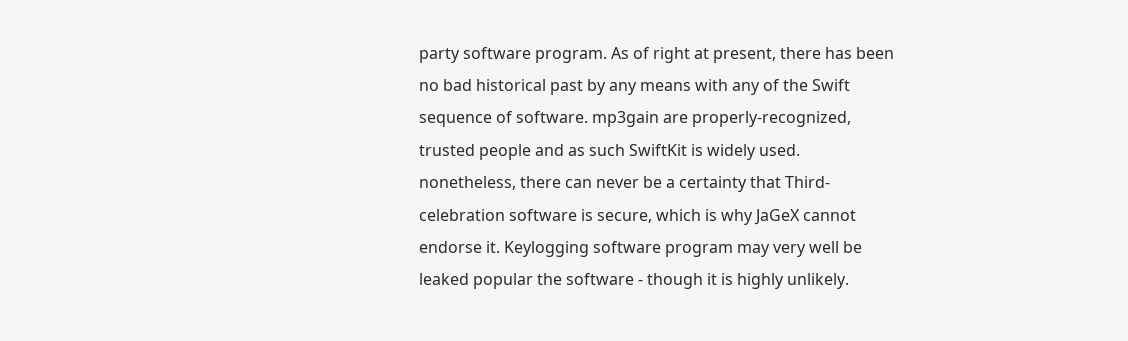party software program. As of right at present, there has been no bad historical past by any means with any of the Swift sequence of software. mp3gain are properly-recognized, trusted people and as such SwiftKit is widely used. nonetheless, there can never be a certainty that Third-celebration software is secure, which is why JaGeX cannot endorse it. Keylogging software program may very well be leaked popular the software - though it is highly unlikely.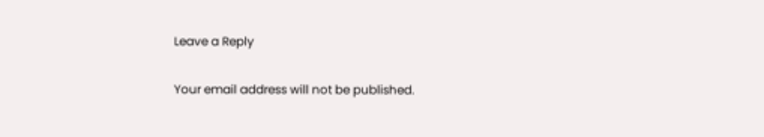Leave a Reply

Your email address will not be published.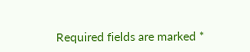Required fields are marked *